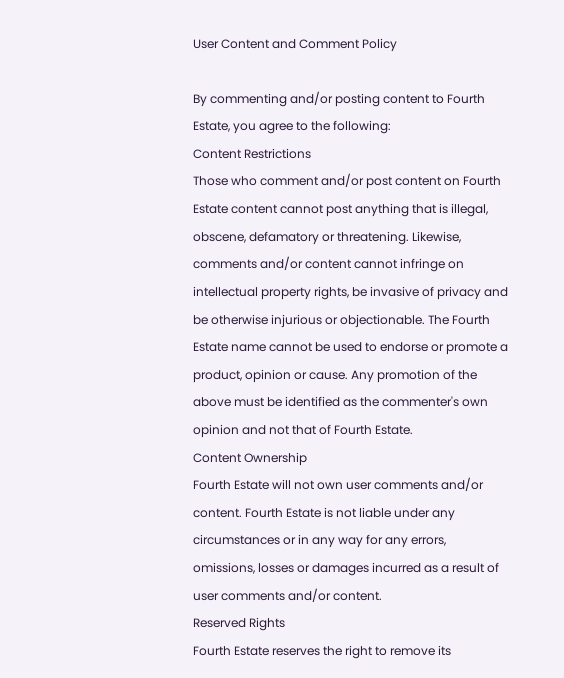User Content and Comment Policy

By commenting and/or posting content to Fourth Estate, you agree to the following:
Content Restrictions
Those who comment and/or post content on Fourth Estate content cannot post anything that is illegal, obscene, defamatory or threatening. Likewise, comments and/or content cannot infringe on intellectual property rights, be invasive of privacy and be otherwise injurious or objectionable. The Fourth Estate name cannot be used to endorse or promote a product, opinion or cause. Any promotion of the above must be identified as the commenter's own opinion and not that of Fourth Estate.
Content Ownership
Fourth Estate will not own user comments and/or content. Fourth Estate is not liable under any circumstances or in any way for any errors, omissions, losses or damages incurred as a result of user comments and/or content.
Reserved Rights
Fourth Estate reserves the right to remove its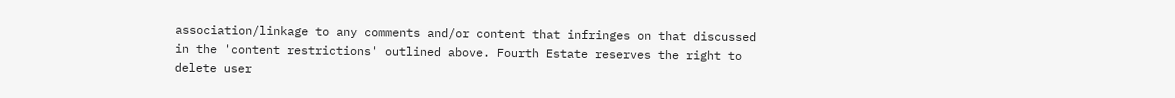association/linkage to any comments and/or content that infringes on that discussed in the 'content restrictions' outlined above. Fourth Estate reserves the right to delete user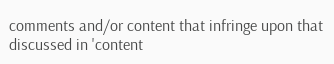comments and/or content that infringe upon that discussed in 'content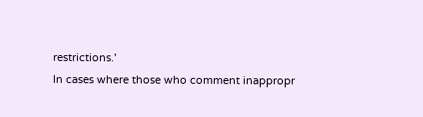restrictions.'
In cases where those who comment inappropr